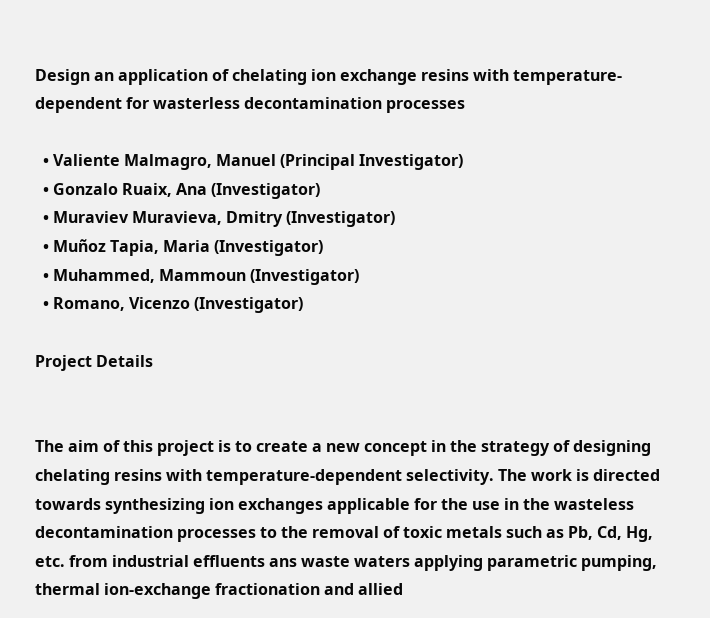Design an application of chelating ion exchange resins with temperature-dependent for wasterless decontamination processes

  • Valiente Malmagro, Manuel (Principal Investigator)
  • Gonzalo Ruaix, Ana (Investigator)
  • Muraviev Muravieva, Dmitry (Investigator)
  • Muñoz Tapia, Maria (Investigator)
  • Muhammed, Mammoun (Investigator)
  • Romano, Vicenzo (Investigator)

Project Details


The aim of this project is to create a new concept in the strategy of designing chelating resins with temperature-dependent selectivity. The work is directed towards synthesizing ion exchanges applicable for the use in the wasteless decontamination processes to the removal of toxic metals such as Pb, Cd, Hg, etc. from industrial effluents ans waste waters applying parametric pumping, thermal ion-exchange fractionation and allied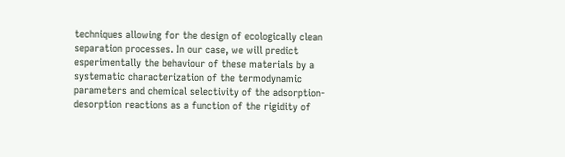techniques allowing for the design of ecologically clean separation processes. In our case, we will predict esperimentally the behaviour of these materials by a systematic characterization of the termodynamic parameters and chemical selectivity of the adsorption-desorption reactions as a function of the rigidity of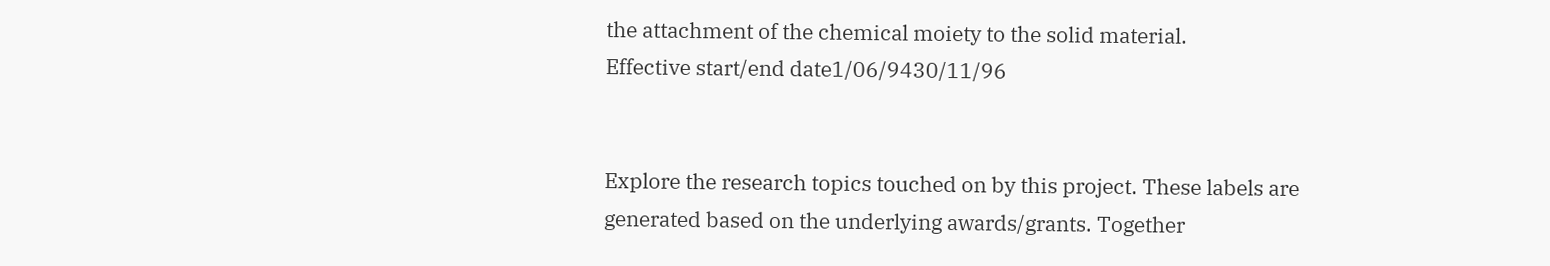the attachment of the chemical moiety to the solid material.
Effective start/end date1/06/9430/11/96


Explore the research topics touched on by this project. These labels are generated based on the underlying awards/grants. Together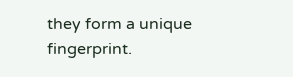they form a unique fingerprint.